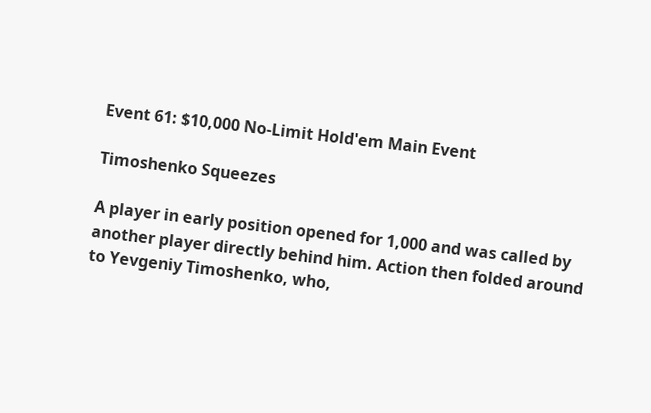Event 61: $10,000 No-Limit Hold'em Main Event

Timoshenko Squeezes

A player in early position opened for 1,000 and was called by another player directly behind him. Action then folded around to Yevgeniy Timoshenko, who,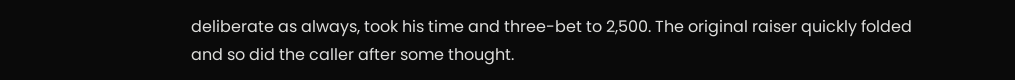deliberate as always, took his time and three-bet to 2,500. The original raiser quickly folded and so did the caller after some thought.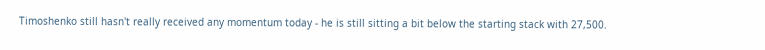Timoshenko still hasn't really received any momentum today - he is still sitting a bit below the starting stack with 27,500.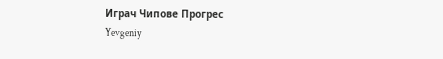Играч Чипове Прогрес
Yevgeniy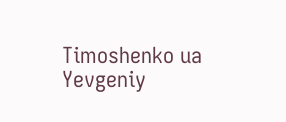Timoshenko ua
Yevgeniy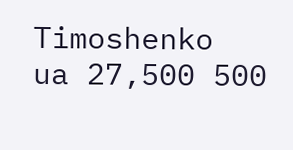Timoshenko
ua 27,500 500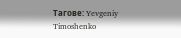Тагове: Yevgeniy Timoshenko